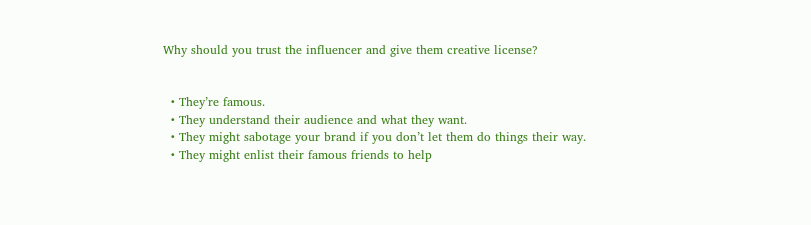Why should you trust the influencer and give them creative license?


  • They’re famous.
  • They understand their audience and what they want.
  • They might sabotage your brand if you don’t let them do things their way.
  • They might enlist their famous friends to help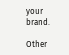your brand.

Other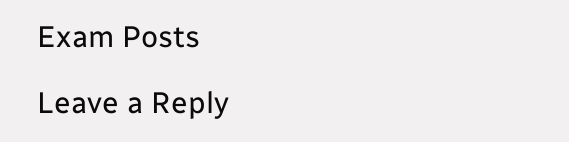Exam Posts

Leave a Reply